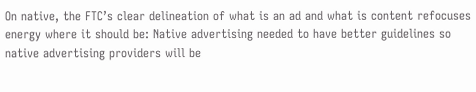On native, the FTC’s clear delineation of what is an ad and what is content refocuses energy where it should be: Native advertising needed to have better guidelines so native advertising providers will be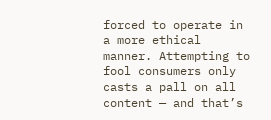forced to operate in a more ethical manner. Attempting to fool consumers only casts a pall on all content — and that’s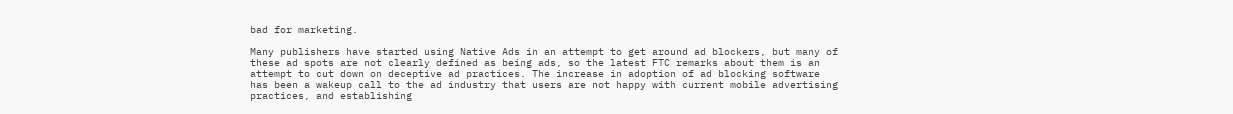bad for marketing.

Many publishers have started using Native Ads in an attempt to get around ad blockers, but many of these ad spots are not clearly defined as being ads, so the latest FTC remarks about them is an attempt to cut down on deceptive ad practices. The increase in adoption of ad blocking software has been a wakeup call to the ad industry that users are not happy with current mobile advertising practices, and establishing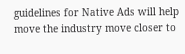guidelines for Native Ads will help move the industry move closer to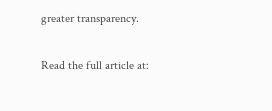greater transparency.

Read the full article at: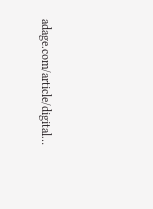adage.com/article/digital…